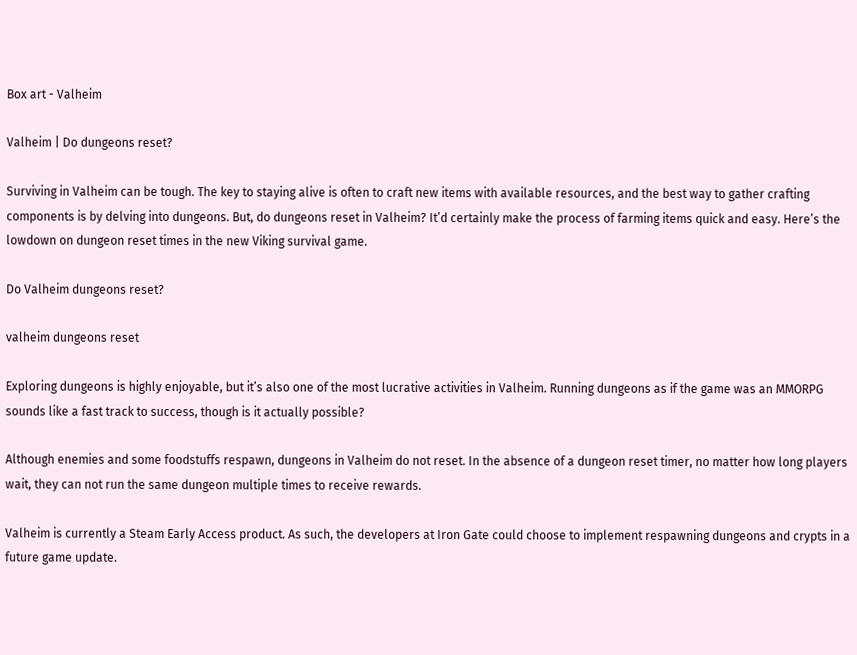Box art - Valheim

Valheim | Do dungeons reset?

Surviving in Valheim can be tough. The key to staying alive is often to craft new items with available resources, and the best way to gather crafting components is by delving into dungeons. But, do dungeons reset in Valheim? It’d certainly make the process of farming items quick and easy. Here’s the lowdown on dungeon reset times in the new Viking survival game.

Do Valheim dungeons reset?

valheim dungeons reset

Exploring dungeons is highly enjoyable, but it’s also one of the most lucrative activities in Valheim. Running dungeons as if the game was an MMORPG sounds like a fast track to success, though is it actually possible?

Although enemies and some foodstuffs respawn, dungeons in Valheim do not reset. In the absence of a dungeon reset timer, no matter how long players wait, they can not run the same dungeon multiple times to receive rewards.

Valheim is currently a Steam Early Access product. As such, the developers at Iron Gate could choose to implement respawning dungeons and crypts in a future game update.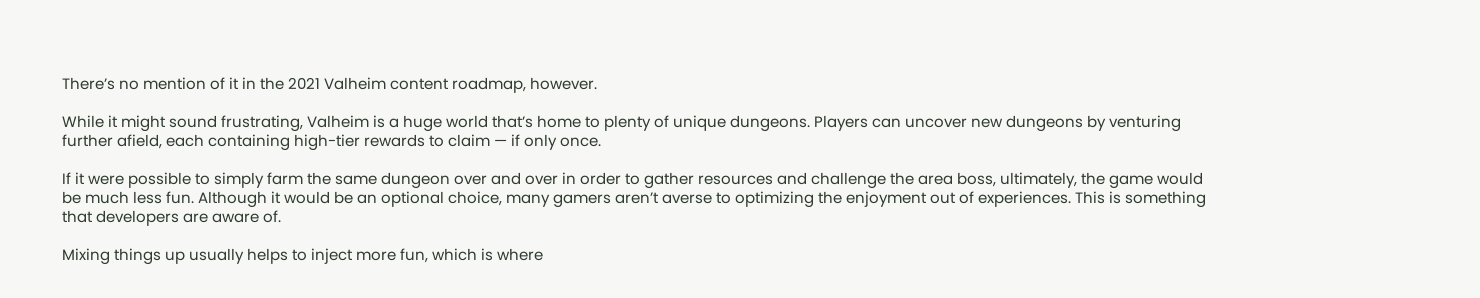There’s no mention of it in the 2021 Valheim content roadmap, however.

While it might sound frustrating, Valheim is a huge world that’s home to plenty of unique dungeons. Players can uncover new dungeons by venturing further afield, each containing high-tier rewards to claim — if only once.

If it were possible to simply farm the same dungeon over and over in order to gather resources and challenge the area boss, ultimately, the game would be much less fun. Although it would be an optional choice, many gamers aren’t averse to optimizing the enjoyment out of experiences. This is something that developers are aware of.

Mixing things up usually helps to inject more fun, which is where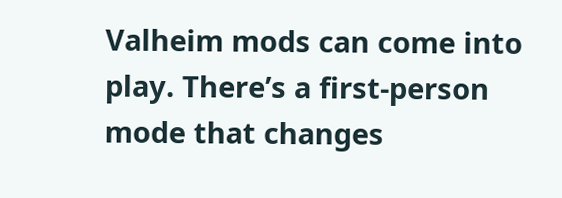Valheim mods can come into play. There’s a first-person mode that changes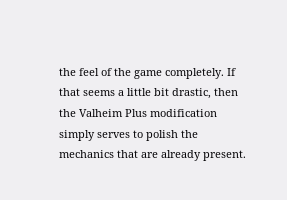the feel of the game completely. If that seems a little bit drastic, then the Valheim Plus modification simply serves to polish the mechanics that are already present.